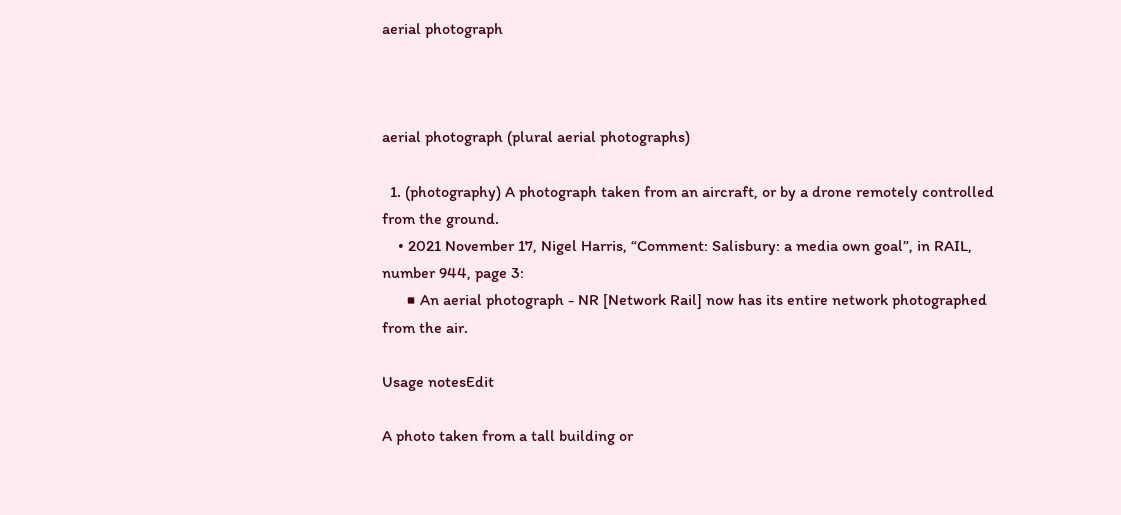aerial photograph



aerial photograph (plural aerial photographs)

  1. (photography) A photograph taken from an aircraft, or by a drone remotely controlled from the ground.
    • 2021 November 17, Nigel Harris, “Comment: Salisbury: a media own goal”, in RAIL, number 944, page 3:
      ■ An aerial photograph - NR [Network Rail] now has its entire network photographed from the air.

Usage notesEdit

A photo taken from a tall building or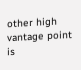other high vantage point is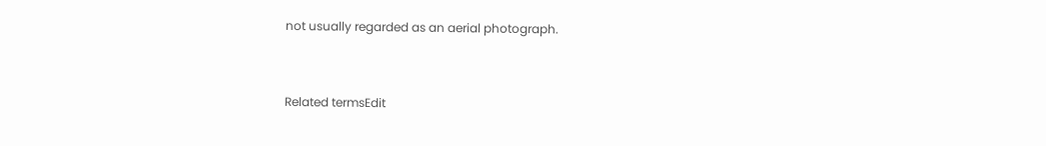not usually regarded as an aerial photograph.


Related termsEdit